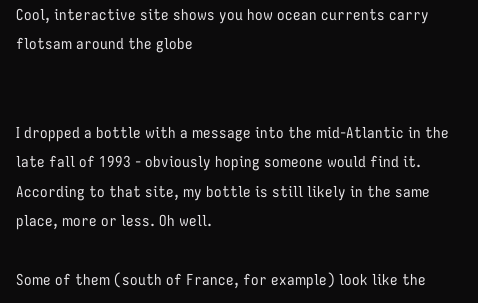Cool, interactive site shows you how ocean currents carry flotsam around the globe


I dropped a bottle with a message into the mid-Atlantic in the late fall of 1993 - obviously hoping someone would find it. According to that site, my bottle is still likely in the same place, more or less. Oh well.

Some of them (south of France, for example) look like the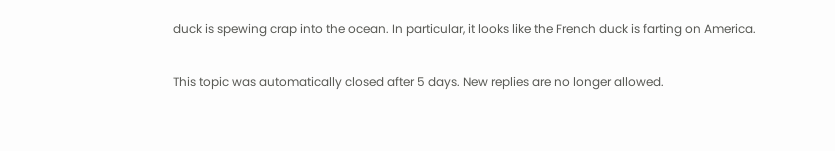duck is spewing crap into the ocean. In particular, it looks like the French duck is farting on America.

This topic was automatically closed after 5 days. New replies are no longer allowed.